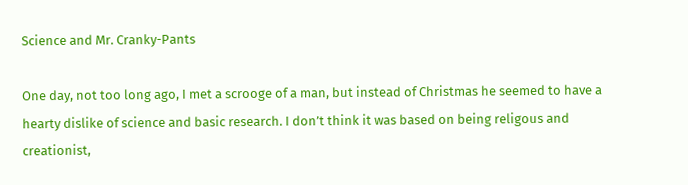Science and Mr. Cranky-Pants

One day, not too long ago, I met a scrooge of a man, but instead of Christmas he seemed to have a hearty dislike of science and basic research. I don’t think it was based on being religous and creationist,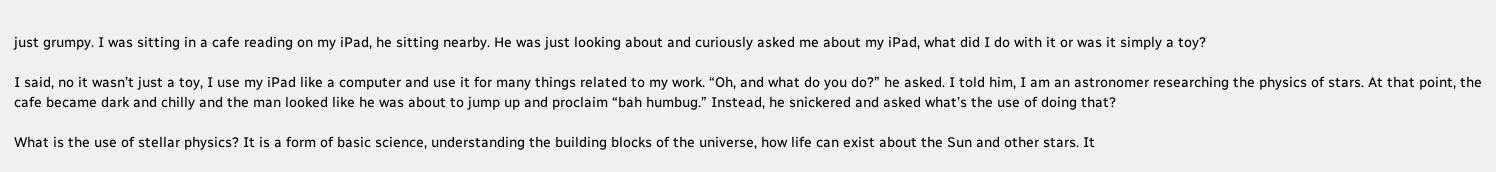just grumpy. I was sitting in a cafe reading on my iPad, he sitting nearby. He was just looking about and curiously asked me about my iPad, what did I do with it or was it simply a toy?

I said, no it wasn’t just a toy, I use my iPad like a computer and use it for many things related to my work. “Oh, and what do you do?” he asked. I told him, I am an astronomer researching the physics of stars. At that point, the cafe became dark and chilly and the man looked like he was about to jump up and proclaim “bah humbug.” Instead, he snickered and asked what’s the use of doing that?

What is the use of stellar physics? It is a form of basic science, understanding the building blocks of the universe, how life can exist about the Sun and other stars. It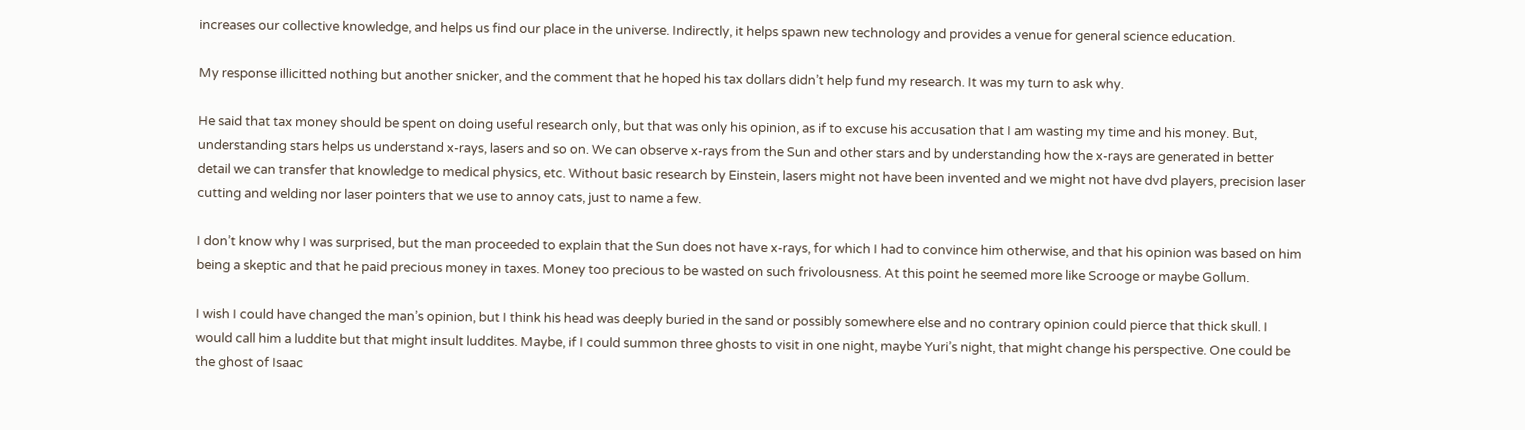increases our collective knowledge, and helps us find our place in the universe. Indirectly, it helps spawn new technology and provides a venue for general science education.

My response illicitted nothing but another snicker, and the comment that he hoped his tax dollars didn’t help fund my research. It was my turn to ask why.

He said that tax money should be spent on doing useful research only, but that was only his opinion, as if to excuse his accusation that I am wasting my time and his money. But, understanding stars helps us understand x-rays, lasers and so on. We can observe x-rays from the Sun and other stars and by understanding how the x-rays are generated in better detail we can transfer that knowledge to medical physics, etc. Without basic research by Einstein, lasers might not have been invented and we might not have dvd players, precision laser cutting and welding nor laser pointers that we use to annoy cats, just to name a few.

I don’t know why I was surprised, but the man proceeded to explain that the Sun does not have x-rays, for which I had to convince him otherwise, and that his opinion was based on him being a skeptic and that he paid precious money in taxes. Money too precious to be wasted on such frivolousness. At this point he seemed more like Scrooge or maybe Gollum.

I wish I could have changed the man’s opinion, but I think his head was deeply buried in the sand or possibly somewhere else and no contrary opinion could pierce that thick skull. I would call him a luddite but that might insult luddites. Maybe, if I could summon three ghosts to visit in one night, maybe Yuri’s night, that might change his perspective. One could be the ghost of Isaac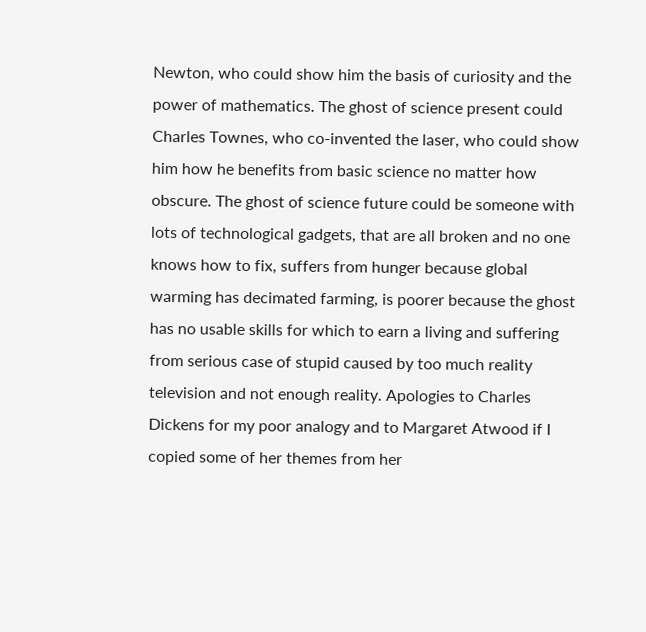Newton, who could show him the basis of curiosity and the power of mathematics. The ghost of science present could Charles Townes, who co-invented the laser, who could show him how he benefits from basic science no matter how obscure. The ghost of science future could be someone with lots of technological gadgets, that are all broken and no one knows how to fix, suffers from hunger because global warming has decimated farming, is poorer because the ghost has no usable skills for which to earn a living and suffering from serious case of stupid caused by too much reality television and not enough reality. Apologies to Charles Dickens for my poor analogy and to Margaret Atwood if I copied some of her themes from her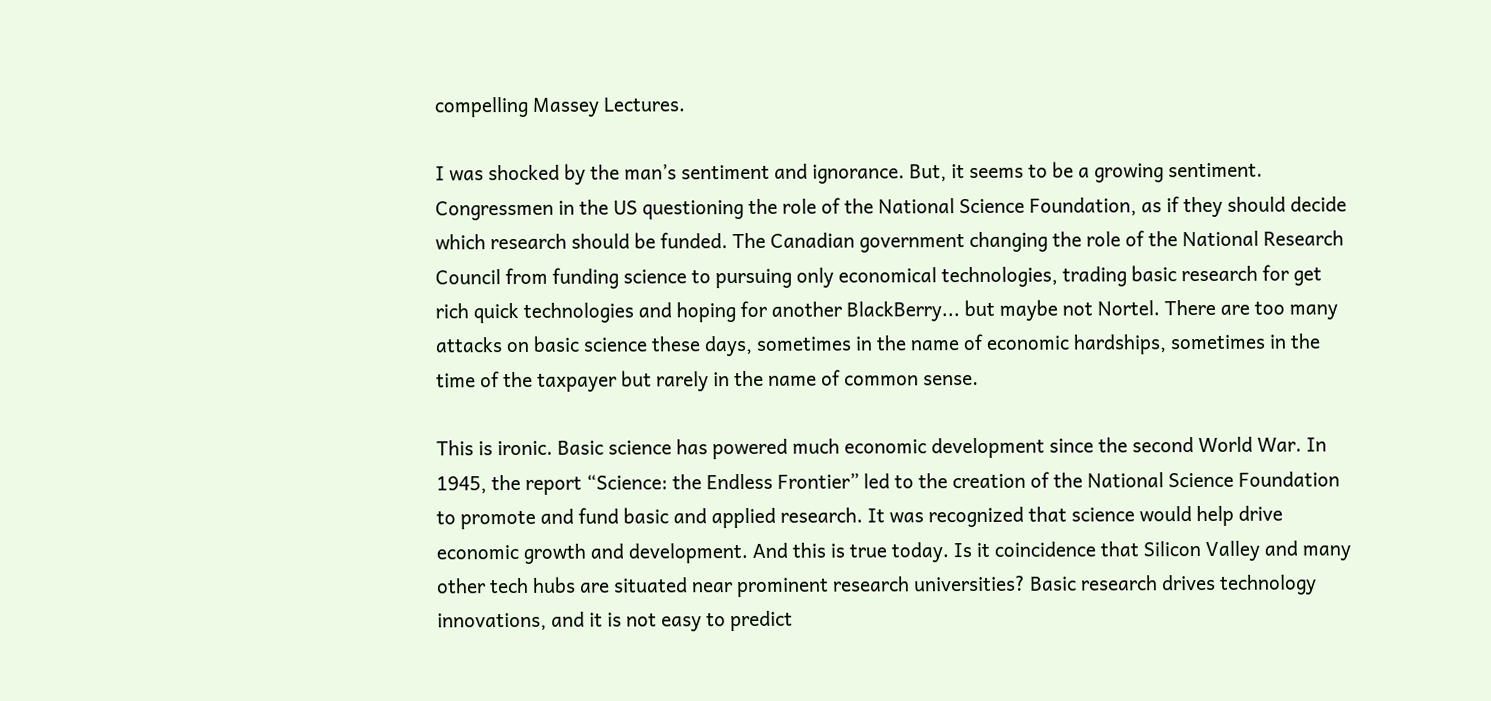compelling Massey Lectures.

I was shocked by the man’s sentiment and ignorance. But, it seems to be a growing sentiment. Congressmen in the US questioning the role of the National Science Foundation, as if they should decide which research should be funded. The Canadian government changing the role of the National Research Council from funding science to pursuing only economical technologies, trading basic research for get rich quick technologies and hoping for another BlackBerry... but maybe not Nortel. There are too many attacks on basic science these days, sometimes in the name of economic hardships, sometimes in the time of the taxpayer but rarely in the name of common sense.

This is ironic. Basic science has powered much economic development since the second World War. In 1945, the report “Science: the Endless Frontier” led to the creation of the National Science Foundation to promote and fund basic and applied research. It was recognized that science would help drive economic growth and development. And this is true today. Is it coincidence that Silicon Valley and many other tech hubs are situated near prominent research universities? Basic research drives technology innovations, and it is not easy to predict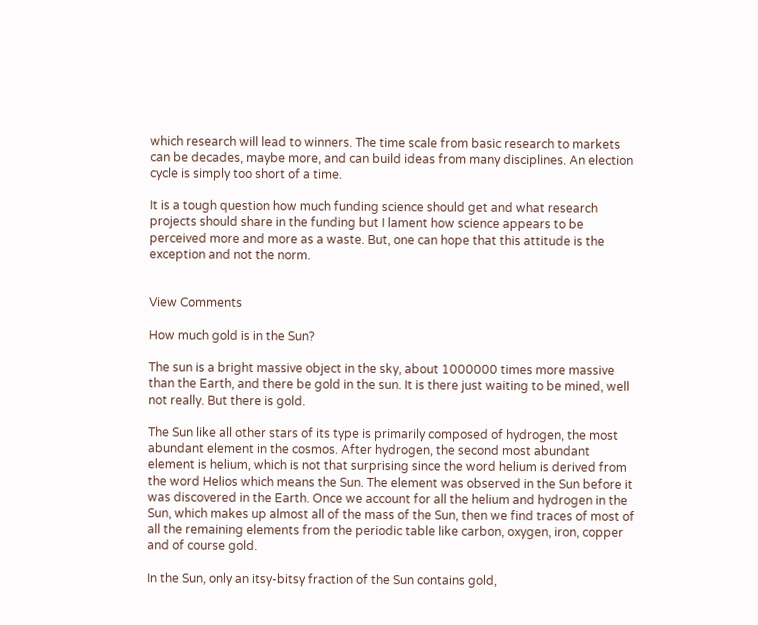which research will lead to winners. The time scale from basic research to markets can be decades, maybe more, and can build ideas from many disciplines. An election cycle is simply too short of a time.

It is a tough question how much funding science should get and what research projects should share in the funding but I lament how science appears to be perceived more and more as a waste. But, one can hope that this attitude is the exception and not the norm.


View Comments

How much gold is in the Sun?

The sun is a bright massive object in the sky, about 1000000 times more massive than the Earth, and there be gold in the sun. It is there just waiting to be mined, well not really. But there is gold.

The Sun like all other stars of its type is primarily composed of hydrogen, the most abundant element in the cosmos. After hydrogen, the second most abundant element is helium, which is not that surprising since the word helium is derived from the word Helios which means the Sun. The element was observed in the Sun before it was discovered in the Earth. Once we account for all the helium and hydrogen in the Sun, which makes up almost all of the mass of the Sun, then we find traces of most of all the remaining elements from the periodic table like carbon, oxygen, iron, copper and of course gold.

In the Sun, only an itsy-bitsy fraction of the Sun contains gold,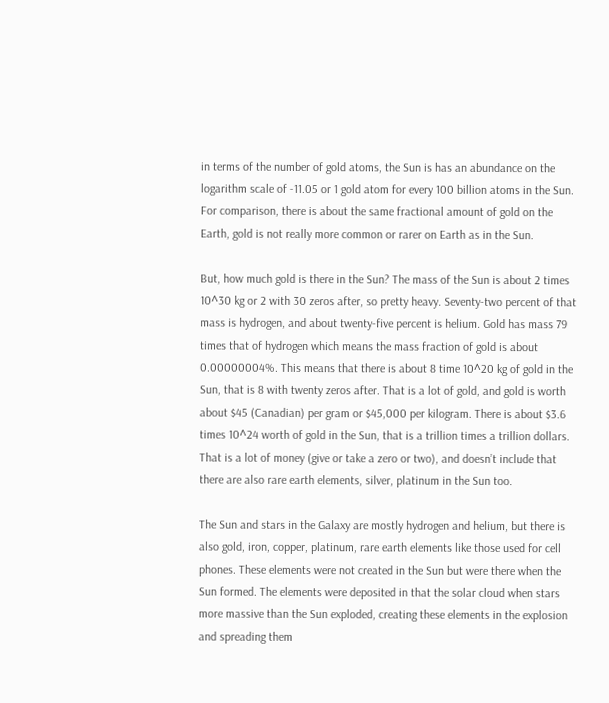in terms of the number of gold atoms, the Sun is has an abundance on the logarithm scale of -11.05 or 1 gold atom for every 100 billion atoms in the Sun. For comparison, there is about the same fractional amount of gold on the Earth, gold is not really more common or rarer on Earth as in the Sun.

But, how much gold is there in the Sun? The mass of the Sun is about 2 times 10^30 kg or 2 with 30 zeros after, so pretty heavy. Seventy-two percent of that mass is hydrogen, and about twenty-five percent is helium. Gold has mass 79 times that of hydrogen which means the mass fraction of gold is about 0.00000004%. This means that there is about 8 time 10^20 kg of gold in the Sun, that is 8 with twenty zeros after. That is a lot of gold, and gold is worth about $45 (Canadian) per gram or $45,000 per kilogram. There is about $3.6 times 10^24 worth of gold in the Sun, that is a trillion times a trillion dollars. That is a lot of money (give or take a zero or two), and doesn’t include that there are also rare earth elements, silver, platinum in the Sun too.

The Sun and stars in the Galaxy are mostly hydrogen and helium, but there is also gold, iron, copper, platinum, rare earth elements like those used for cell phones. These elements were not created in the Sun but were there when the Sun formed. The elements were deposited in that the solar cloud when stars more massive than the Sun exploded, creating these elements in the explosion and spreading them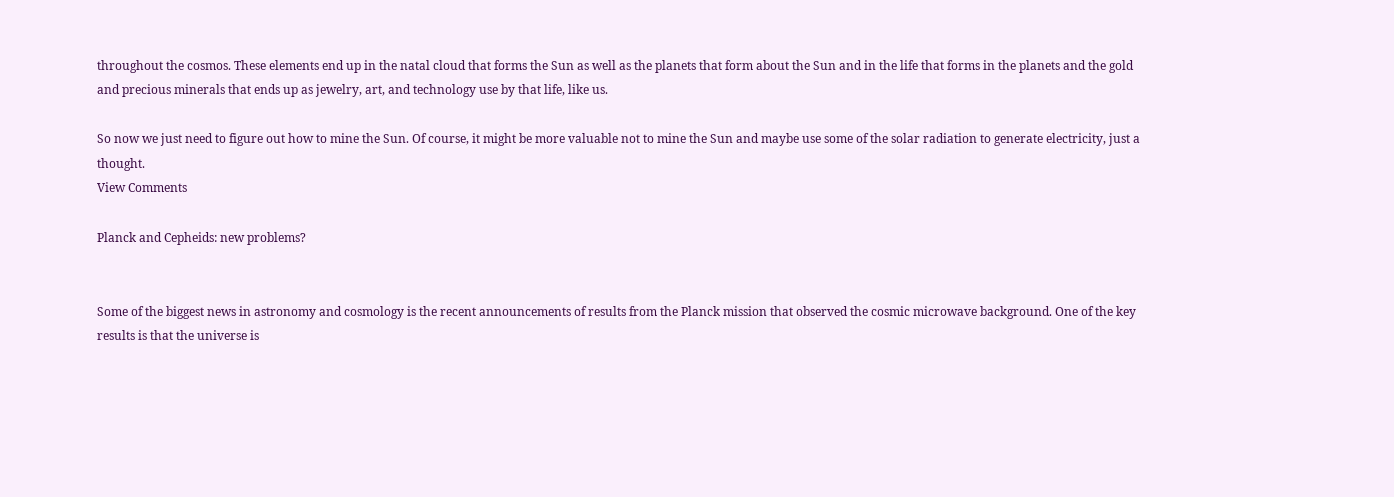throughout the cosmos. These elements end up in the natal cloud that forms the Sun as well as the planets that form about the Sun and in the life that forms in the planets and the gold and precious minerals that ends up as jewelry, art, and technology use by that life, like us.

So now we just need to figure out how to mine the Sun. Of course, it might be more valuable not to mine the Sun and maybe use some of the solar radiation to generate electricity, just a thought.
View Comments

Planck and Cepheids: new problems?


Some of the biggest news in astronomy and cosmology is the recent announcements of results from the Planck mission that observed the cosmic microwave background. One of the key results is that the universe is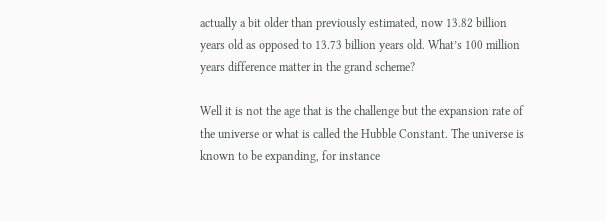actually a bit older than previously estimated, now 13.82 billion years old as opposed to 13.73 billion years old. What’s 100 million years difference matter in the grand scheme?

Well it is not the age that is the challenge but the expansion rate of the universe or what is called the Hubble Constant. The universe is known to be expanding, for instance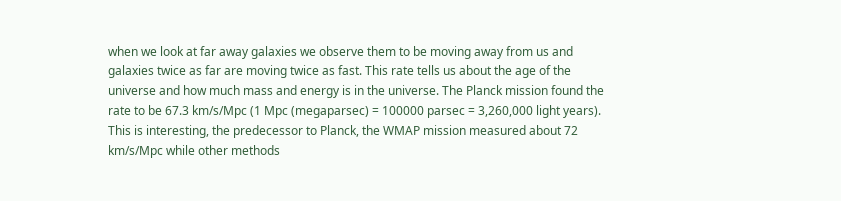when we look at far away galaxies we observe them to be moving away from us and galaxies twice as far are moving twice as fast. This rate tells us about the age of the universe and how much mass and energy is in the universe. The Planck mission found the rate to be 67.3 km/s/Mpc (1 Mpc (megaparsec) = 100000 parsec = 3,260,000 light years). This is interesting, the predecessor to Planck, the WMAP mission measured about 72 km/s/Mpc while other methods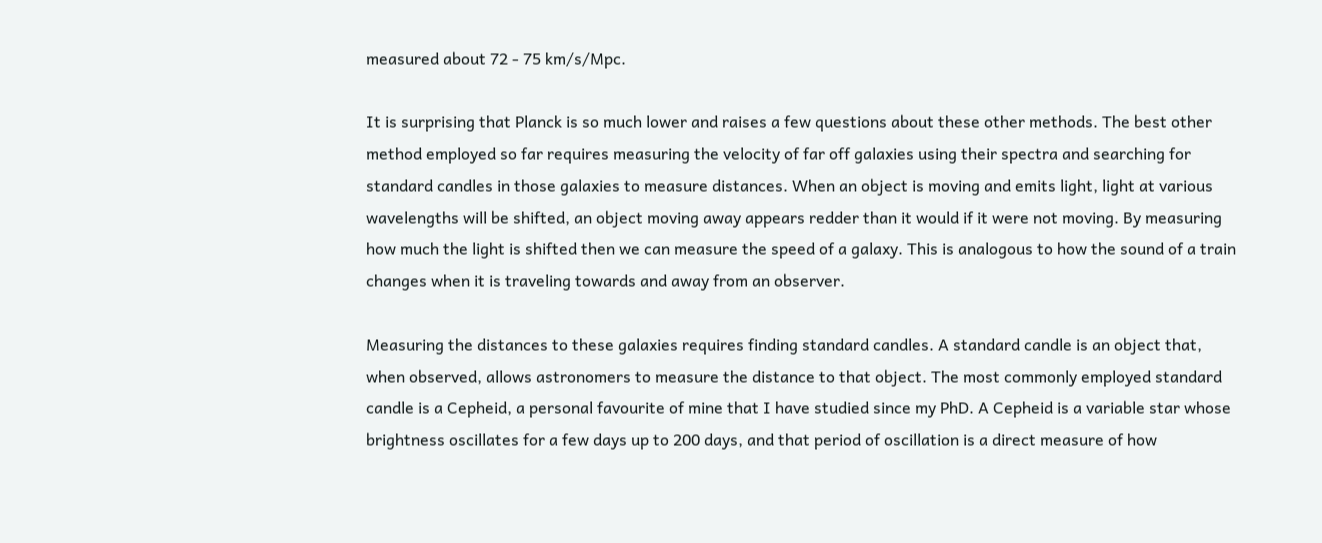measured about 72 - 75 km/s/Mpc.

It is surprising that Planck is so much lower and raises a few questions about these other methods. The best other method employed so far requires measuring the velocity of far off galaxies using their spectra and searching for standard candles in those galaxies to measure distances. When an object is moving and emits light, light at various wavelengths will be shifted, an object moving away appears redder than it would if it were not moving. By measuring how much the light is shifted then we can measure the speed of a galaxy. This is analogous to how the sound of a train changes when it is traveling towards and away from an observer.

Measuring the distances to these galaxies requires finding standard candles. A standard candle is an object that, when observed, allows astronomers to measure the distance to that object. The most commonly employed standard candle is a Cepheid, a personal favourite of mine that I have studied since my PhD. A Cepheid is a variable star whose brightness oscillates for a few days up to 200 days, and that period of oscillation is a direct measure of how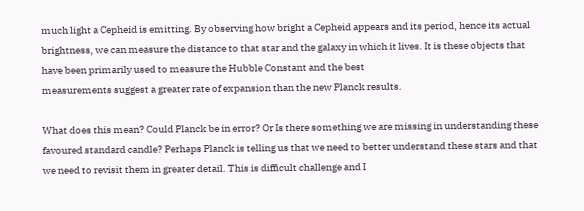much light a Cepheid is emitting. By observing how bright a Cepheid appears and its period, hence its actual brightness, we can measure the distance to that star and the galaxy in which it lives. It is these objects that have been primarily used to measure the Hubble Constant and the best
measurements suggest a greater rate of expansion than the new Planck results.

What does this mean? Could Planck be in error? Or Is there something we are missing in understanding these favoured standard candle? Perhaps Planck is telling us that we need to better understand these stars and that we need to revisit them in greater detail. This is difficult challenge and I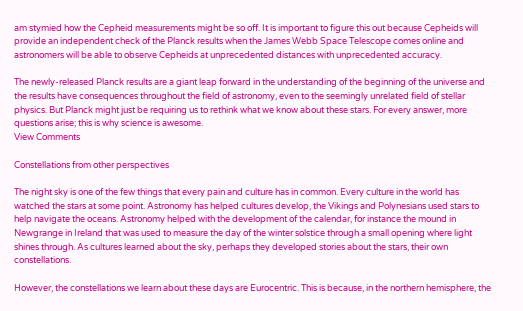am stymied how the Cepheid measurements might be so off. It is important to figure this out because Cepheids will provide an independent check of the Planck results when the James Webb Space Telescope comes online and astronomers will be able to observe Cepheids at unprecedented distances with unprecedented accuracy.

The newly-released Planck results are a giant leap forward in the understanding of the beginning of the universe and the results have consequences throughout the field of astronomy, even to the seemingly unrelated field of stellar physics. But Planck might just be requiring us to rethink what we know about these stars. For every answer, more questions arise; this is why science is awesome.
View Comments

Constellations from other perspectives

The night sky is one of the few things that every pain and culture has in common. Every culture in the world has watched the stars at some point. Astronomy has helped cultures develop, the Vikings and Polynesians used stars to help navigate the oceans. Astronomy helped with the development of the calendar, for instance the mound in Newgrange in Ireland that was used to measure the day of the winter solstice through a small opening where light shines through. As cultures learned about the sky, perhaps they developed stories about the stars, their own constellations.

However, the constellations we learn about these days are Eurocentric. This is because, in the northern hemisphere, the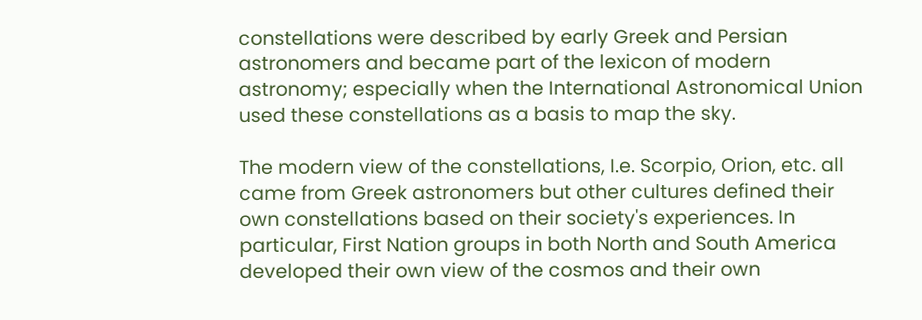constellations were described by early Greek and Persian astronomers and became part of the lexicon of modern astronomy; especially when the International Astronomical Union used these constellations as a basis to map the sky.

The modern view of the constellations, I.e. Scorpio, Orion, etc. all came from Greek astronomers but other cultures defined their own constellations based on their society's experiences. In particular, First Nation groups in both North and South America developed their own view of the cosmos and their own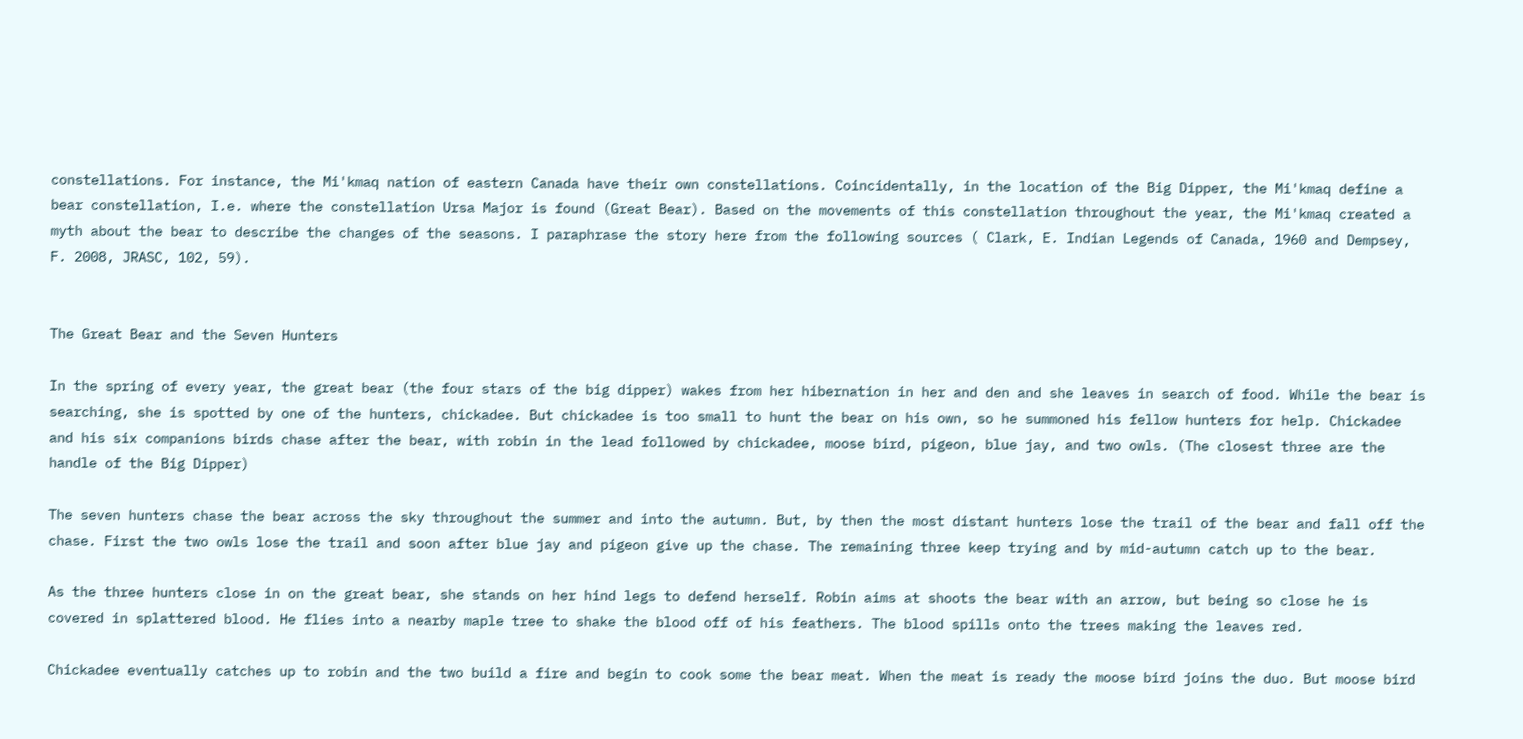constellations. For instance, the Mi'kmaq nation of eastern Canada have their own constellations. Coincidentally, in the location of the Big Dipper, the Mi'kmaq define a bear constellation, I.e. where the constellation Ursa Major is found (Great Bear). Based on the movements of this constellation throughout the year, the Mi'kmaq created a myth about the bear to describe the changes of the seasons. I paraphrase the story here from the following sources ( Clark, E. Indian Legends of Canada, 1960 and Dempsey, F. 2008, JRASC, 102, 59).


The Great Bear and the Seven Hunters

In the spring of every year, the great bear (the four stars of the big dipper) wakes from her hibernation in her and den and she leaves in search of food. While the bear is searching, she is spotted by one of the hunters, chickadee. But chickadee is too small to hunt the bear on his own, so he summoned his fellow hunters for help. Chickadee and his six companions birds chase after the bear, with robin in the lead followed by chickadee, moose bird, pigeon, blue jay, and two owls. (The closest three are the handle of the Big Dipper)

The seven hunters chase the bear across the sky throughout the summer and into the autumn. But, by then the most distant hunters lose the trail of the bear and fall off the chase. First the two owls lose the trail and soon after blue jay and pigeon give up the chase. The remaining three keep trying and by mid-autumn catch up to the bear.

As the three hunters close in on the great bear, she stands on her hind legs to defend herself. Robin aims at shoots the bear with an arrow, but being so close he is covered in splattered blood. He flies into a nearby maple tree to shake the blood off of his feathers. The blood spills onto the trees making the leaves red.

Chickadee eventually catches up to robin and the two build a fire and begin to cook some the bear meat. When the meat is ready the moose bird joins the duo. But moose bird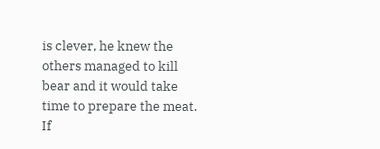is clever, he knew the others managed to kill bear and it would take time to prepare the meat. If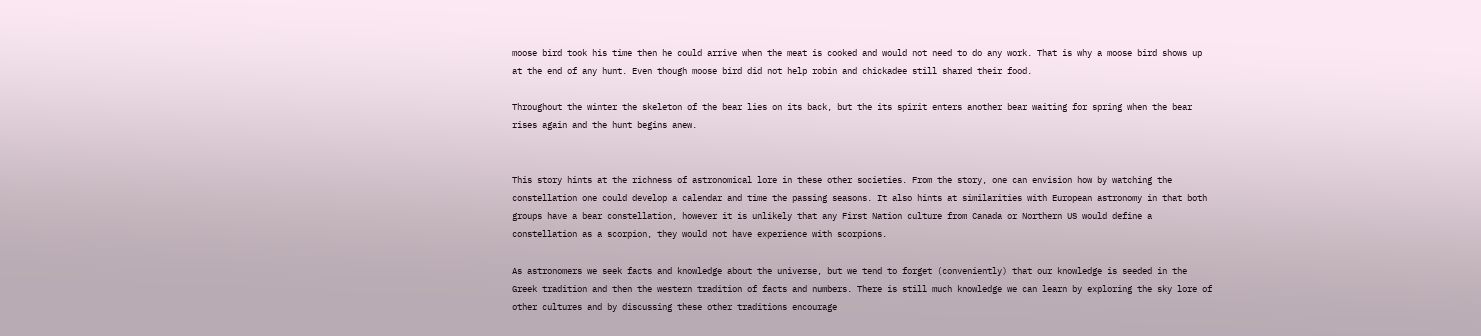moose bird took his time then he could arrive when the meat is cooked and would not need to do any work. That is why a moose bird shows up at the end of any hunt. Even though moose bird did not help robin and chickadee still shared their food.

Throughout the winter the skeleton of the bear lies on its back, but the its spirit enters another bear waiting for spring when the bear rises again and the hunt begins anew.


This story hints at the richness of astronomical lore in these other societies. From the story, one can envision how by watching the constellation one could develop a calendar and time the passing seasons. It also hints at similarities with European astronomy in that both groups have a bear constellation, however it is unlikely that any First Nation culture from Canada or Northern US would define a constellation as a scorpion, they would not have experience with scorpions.

As astronomers we seek facts and knowledge about the universe, but we tend to forget (conveniently) that our knowledge is seeded in the Greek tradition and then the western tradition of facts and numbers. There is still much knowledge we can learn by exploring the sky lore of other cultures and by discussing these other traditions encourage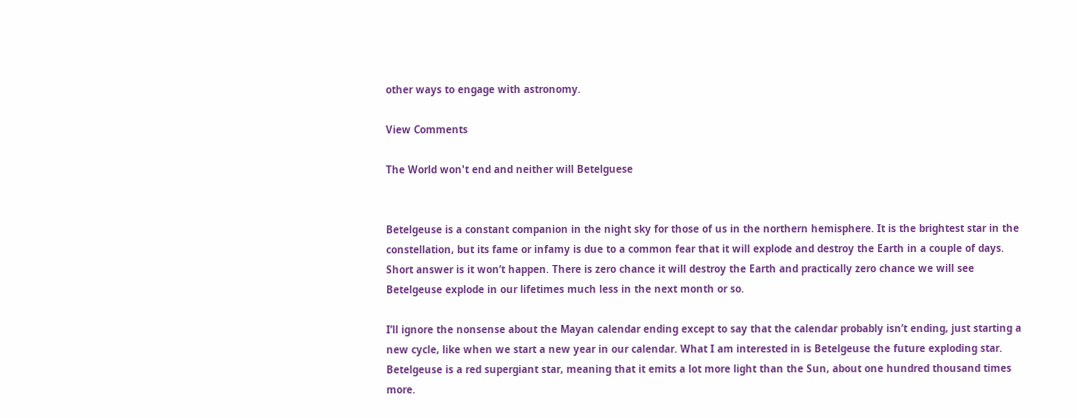other ways to engage with astronomy.

View Comments

The World won't end and neither will Betelguese


Betelgeuse is a constant companion in the night sky for those of us in the northern hemisphere. It is the brightest star in the constellation, but its fame or infamy is due to a common fear that it will explode and destroy the Earth in a couple of days. Short answer is it won’t happen. There is zero chance it will destroy the Earth and practically zero chance we will see Betelgeuse explode in our lifetimes much less in the next month or so.

I’ll ignore the nonsense about the Mayan calendar ending except to say that the calendar probably isn’t ending, just starting a new cycle, like when we start a new year in our calendar. What I am interested in is Betelgeuse the future exploding star. Betelgeuse is a red supergiant star, meaning that it emits a lot more light than the Sun, about one hundred thousand times more.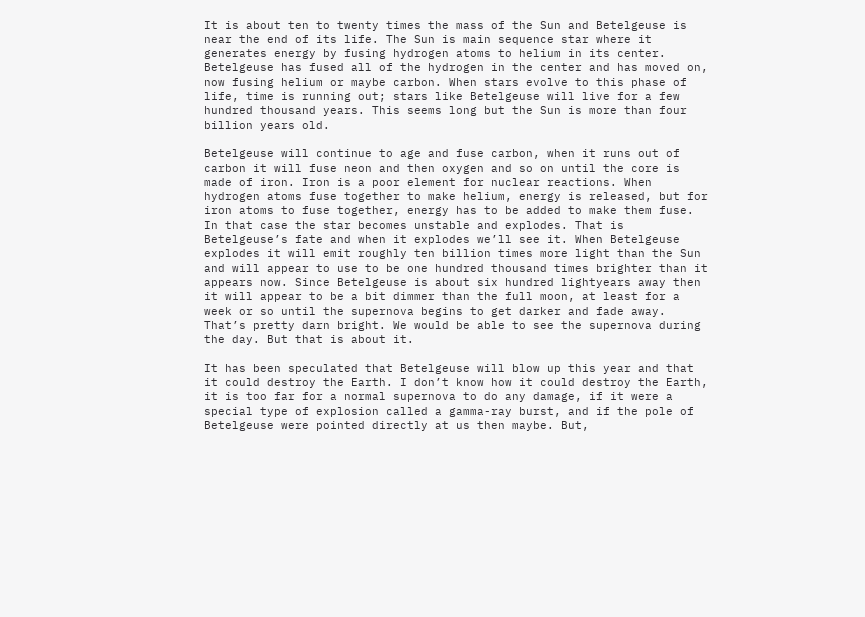It is about ten to twenty times the mass of the Sun and Betelgeuse is near the end of its life. The Sun is main sequence star where it generates energy by fusing hydrogen atoms to helium in its center. Betelgeuse has fused all of the hydrogen in the center and has moved on, now fusing helium or maybe carbon. When stars evolve to this phase of life, time is running out; stars like Betelgeuse will live for a few hundred thousand years. This seems long but the Sun is more than four billion years old.

Betelgeuse will continue to age and fuse carbon, when it runs out of carbon it will fuse neon and then oxygen and so on until the core is made of iron. Iron is a poor element for nuclear reactions. When hydrogen atoms fuse together to make helium, energy is released, but for iron atoms to fuse together, energy has to be added to make them fuse. In that case the star becomes unstable and explodes. That is Betelgeuse’s fate and when it explodes we’ll see it. When Betelgeuse explodes it will emit roughly ten billion times more light than the Sun and will appear to use to be one hundred thousand times brighter than it appears now. Since Betelgeuse is about six hundred lightyears away then it will appear to be a bit dimmer than the full moon, at least for a week or so until the supernova begins to get darker and fade away. That’s pretty darn bright. We would be able to see the supernova during the day. But that is about it.

It has been speculated that Betelgeuse will blow up this year and that it could destroy the Earth. I don’t know how it could destroy the Earth, it is too far for a normal supernova to do any damage, if it were a special type of explosion called a gamma-ray burst, and if the pole of Betelgeuse were pointed directly at us then maybe. But,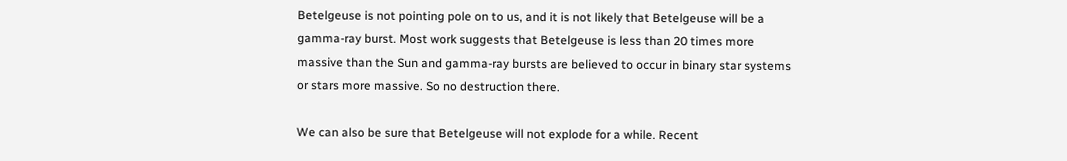Betelgeuse is not pointing pole on to us, and it is not likely that Betelgeuse will be a gamma-ray burst. Most work suggests that Betelgeuse is less than 20 times more massive than the Sun and gamma-ray bursts are believed to occur in binary star systems or stars more massive. So no destruction there.

We can also be sure that Betelgeuse will not explode for a while. Recent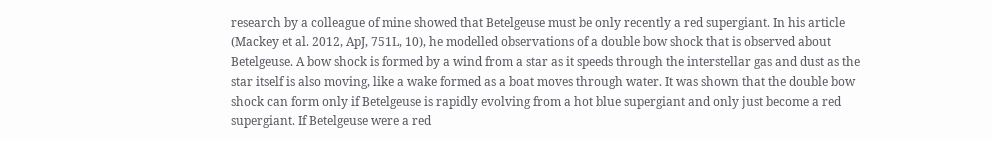research by a colleague of mine showed that Betelgeuse must be only recently a red supergiant. In his article (Mackey et al. 2012, ApJ, 751L, 10), he modelled observations of a double bow shock that is observed about Betelgeuse. A bow shock is formed by a wind from a star as it speeds through the interstellar gas and dust as the star itself is also moving, like a wake formed as a boat moves through water. It was shown that the double bow shock can form only if Betelgeuse is rapidly evolving from a hot blue supergiant and only just become a red supergiant. If Betelgeuse were a red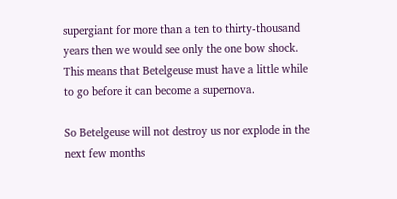supergiant for more than a ten to thirty-thousand years then we would see only the one bow shock. This means that Betelgeuse must have a little while to go before it can become a supernova.

So Betelgeuse will not destroy us nor explode in the next few months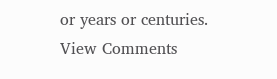or years or centuries.
View Comments